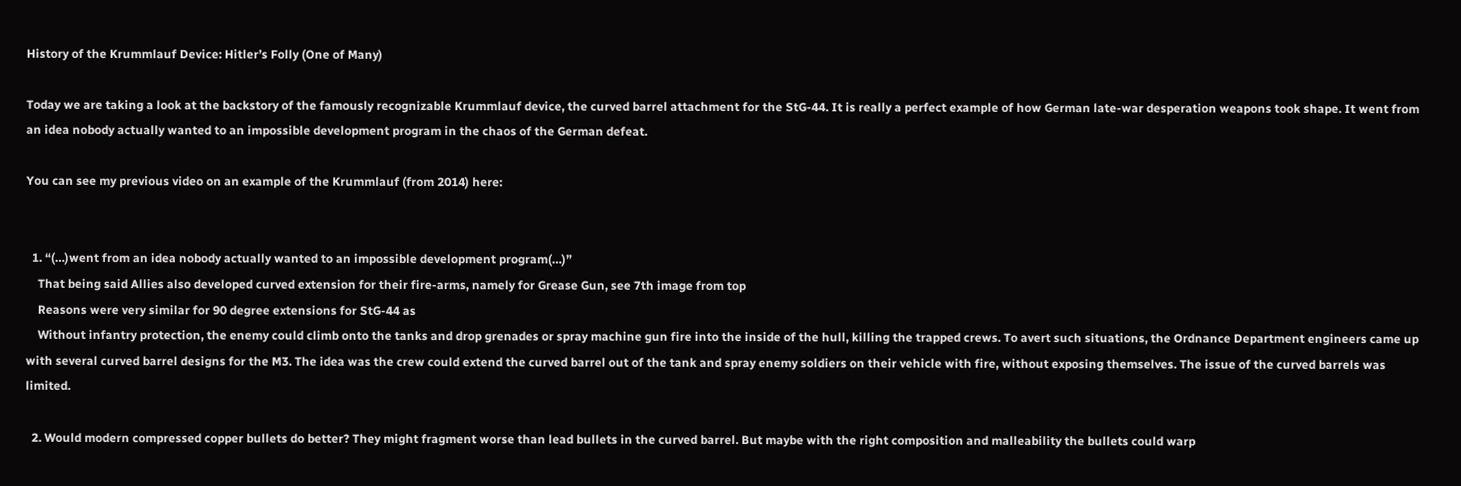History of the Krummlauf Device: Hitler’s Folly (One of Many)

Today we are taking a look at the backstory of the famously recognizable Krummlauf device, the curved barrel attachment for the StG-44. It is really a perfect example of how German late-war desperation weapons took shape. It went from an idea nobody actually wanted to an impossible development program in the chaos of the German defeat.

You can see my previous video on an example of the Krummlauf (from 2014) here:


  1. “(…)went from an idea nobody actually wanted to an impossible development program(…)”
    That being said Allies also developed curved extension for their fire-arms, namely for Grease Gun, see 7th image from top
    Reasons were very similar for 90 degree extensions for StG-44 as
    Without infantry protection, the enemy could climb onto the tanks and drop grenades or spray machine gun fire into the inside of the hull, killing the trapped crews. To avert such situations, the Ordnance Department engineers came up with several curved barrel designs for the M3. The idea was the crew could extend the curved barrel out of the tank and spray enemy soldiers on their vehicle with fire, without exposing themselves. The issue of the curved barrels was limited.

  2. Would modern compressed copper bullets do better? They might fragment worse than lead bullets in the curved barrel. But maybe with the right composition and malleability the bullets could warp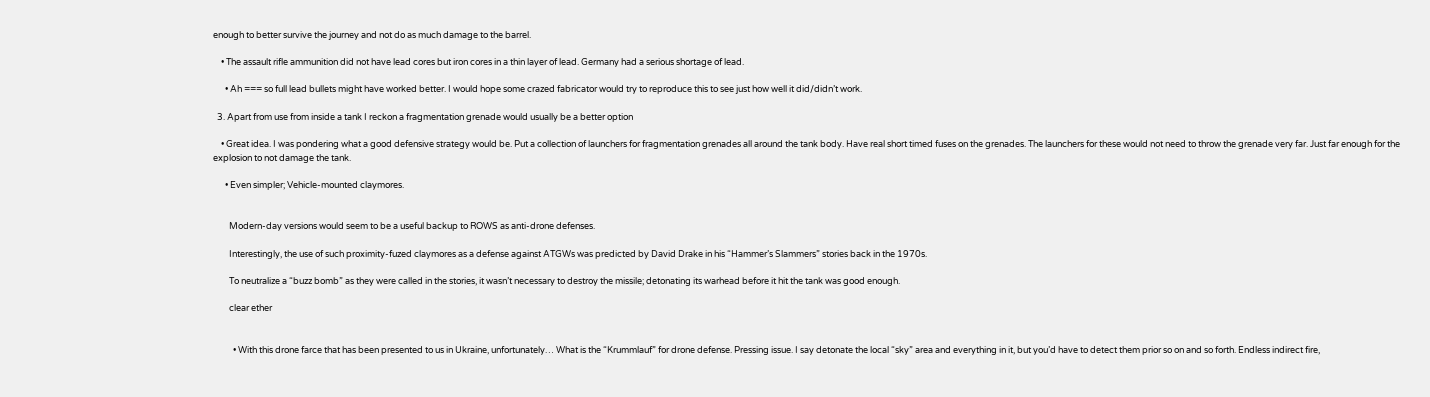enough to better survive the journey and not do as much damage to the barrel.

    • The assault rifle ammunition did not have lead cores but iron cores in a thin layer of lead. Germany had a serious shortage of lead.

      • Ah === so full lead bullets might have worked better. I would hope some crazed fabricator would try to reproduce this to see just how well it did/didn’t work.

  3. Apart from use from inside a tank I reckon a fragmentation grenade would usually be a better option

    • Great idea. I was pondering what a good defensive strategy would be. Put a collection of launchers for fragmentation grenades all around the tank body. Have real short timed fuses on the grenades. The launchers for these would not need to throw the grenade very far. Just far enough for the explosion to not damage the tank.

      • Even simpler; Vehicle-mounted claymores.


        Modern-day versions would seem to be a useful backup to ROWS as anti-drone defenses.

        Interestingly, the use of such proximity-fuzed claymores as a defense against ATGWs was predicted by David Drake in his “Hammer’s Slammers” stories back in the 1970s.

        To neutralize a “buzz bomb” as they were called in the stories, it wasn’t necessary to destroy the missile; detonating its warhead before it hit the tank was good enough.

        clear ether


          • With this drone farce that has been presented to us in Ukraine, unfortunately… What is the “Krummlauf” for drone defense. Pressing issue. I say detonate the local “sky” area and everything in it, but you’d have to detect them prior so on and so forth. Endless indirect fire,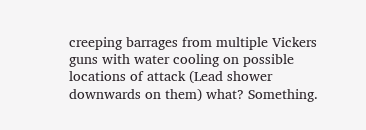creeping barrages from multiple Vickers guns with water cooling on possible locations of attack (Lead shower downwards on them) what? Something.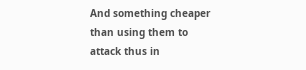And something cheaper than using them to attack thus in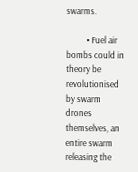swarms.

          • Fuel air bombs could in theory be revolutionised by swarm drones themselves, an entire swarm releasing the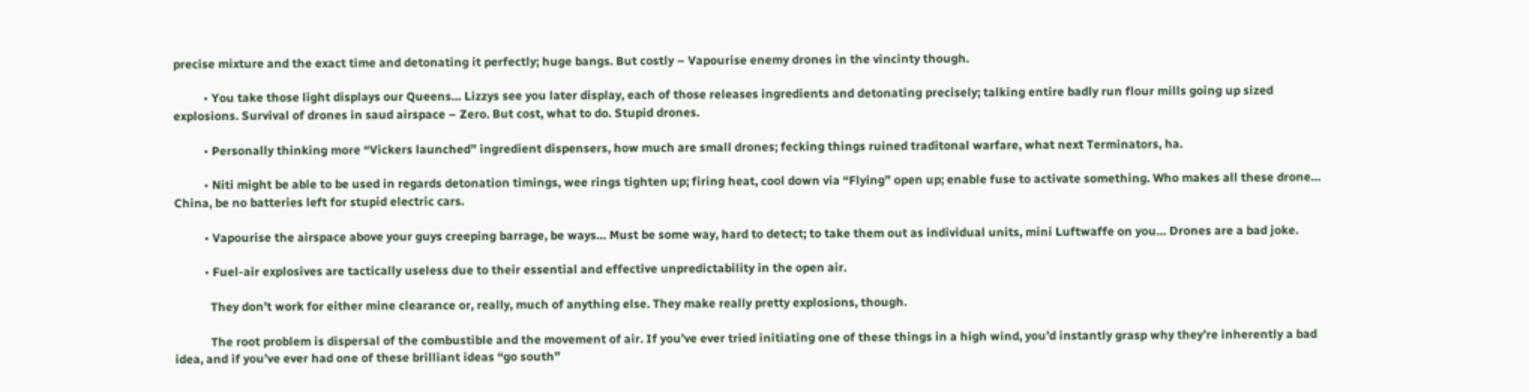precise mixture and the exact time and detonating it perfectly; huge bangs. But costly – Vapourise enemy drones in the vincinty though.

          • You take those light displays our Queens… Lizzys see you later display, each of those releases ingredients and detonating precisely; talking entire badly run flour mills going up sized explosions. Survival of drones in saud airspace – Zero. But cost, what to do. Stupid drones.

          • Personally thinking more “Vickers launched” ingredient dispensers, how much are small drones; fecking things ruined traditonal warfare, what next Terminators, ha.

          • Niti might be able to be used in regards detonation timings, wee rings tighten up; firing heat, cool down via “Flying” open up; enable fuse to activate something. Who makes all these drone… China, be no batteries left for stupid electric cars.

          • Vapourise the airspace above your guys creeping barrage, be ways… Must be some way, hard to detect; to take them out as individual units, mini Luftwaffe on you… Drones are a bad joke.

          • Fuel-air explosives are tactically useless due to their essential and effective unpredictability in the open air.

            They don’t work for either mine clearance or, really, much of anything else. They make really pretty explosions, though.

            The root problem is dispersal of the combustible and the movement of air. If you’ve ever tried initiating one of these things in a high wind, you’d instantly grasp why they’re inherently a bad idea, and if you’ve ever had one of these brilliant ideas “go south”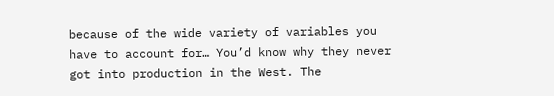because of the wide variety of variables you have to account for… You’d know why they never got into production in the West. The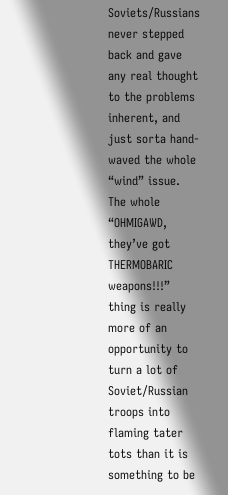Soviets/Russians never stepped back and gave any real thought to the problems inherent, and just sorta hand-waved the whole “wind” issue. The whole “OHMIGAWD, they’ve got THERMOBARIC weapons!!!” thing is really more of an opportunity to turn a lot of Soviet/Russian troops into flaming tater tots than it is something to be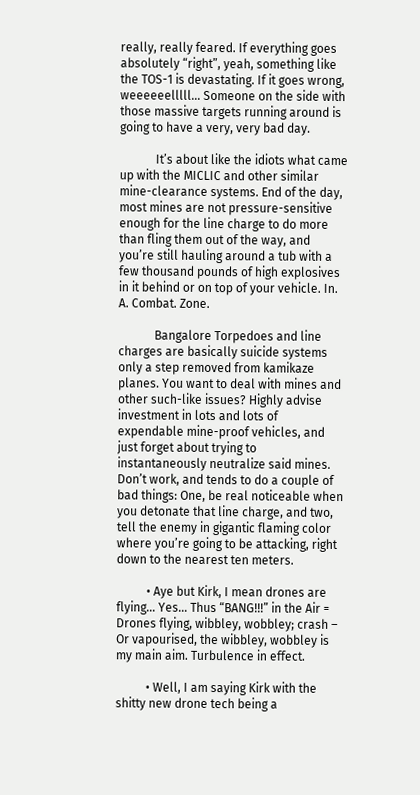really, really feared. If everything goes absolutely “right”, yeah, something like the TOS-1 is devastating. If it goes wrong, weeeeeelllll… Someone on the side with those massive targets running around is going to have a very, very bad day.

            It’s about like the idiots what came up with the MICLIC and other similar mine-clearance systems. End of the day, most mines are not pressure-sensitive enough for the line charge to do more than fling them out of the way, and you’re still hauling around a tub with a few thousand pounds of high explosives in it behind or on top of your vehicle. In. A. Combat. Zone.

            Bangalore Torpedoes and line charges are basically suicide systems only a step removed from kamikaze planes. You want to deal with mines and other such-like issues? Highly advise investment in lots and lots of expendable mine-proof vehicles, and just forget about trying to instantaneously neutralize said mines. Don’t work, and tends to do a couple of bad things: One, be real noticeable when you detonate that line charge, and two, tell the enemy in gigantic flaming color where you’re going to be attacking, right down to the nearest ten meters.

          • Aye but Kirk, I mean drones are flying… Yes… Thus “BANG!!!” in the Air = Drones flying, wibbley, wobbley; crash – Or vapourised, the wibbley, wobbley is my main aim. Turbulence in effect.

          • Well, I am saying Kirk with the shitty new drone tech being a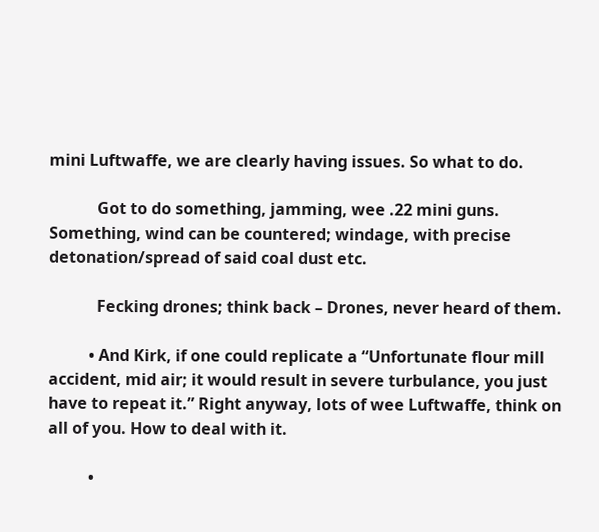mini Luftwaffe, we are clearly having issues. So what to do.

            Got to do something, jamming, wee .22 mini guns. Something, wind can be countered; windage, with precise detonation/spread of said coal dust etc.

            Fecking drones; think back – Drones, never heard of them.

          • And Kirk, if one could replicate a “Unfortunate flour mill accident, mid air; it would result in severe turbulance, you just have to repeat it.” Right anyway, lots of wee Luftwaffe, think on all of you. How to deal with it.

          •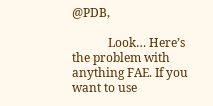@PDB,

            Look… Here’s the problem with anything FAE. If you want to use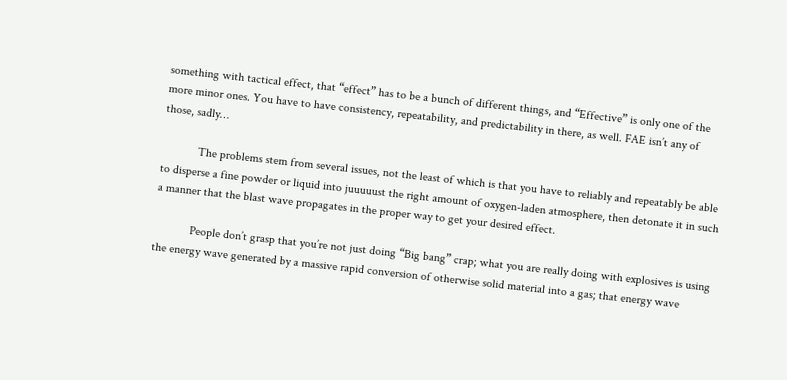something with tactical effect, that “effect” has to be a bunch of different things, and “Effective” is only one of the more minor ones. You have to have consistency, repeatability, and predictability in there, as well. FAE isn’t any of those, sadly…

            The problems stem from several issues, not the least of which is that you have to reliably and repeatably be able to disperse a fine powder or liquid into juuuuust the right amount of oxygen-laden atmosphere, then detonate it in such a manner that the blast wave propagates in the proper way to get your desired effect.

            People don’t grasp that you’re not just doing “Big bang” crap; what you are really doing with explosives is using the energy wave generated by a massive rapid conversion of otherwise solid material into a gas; that energy wave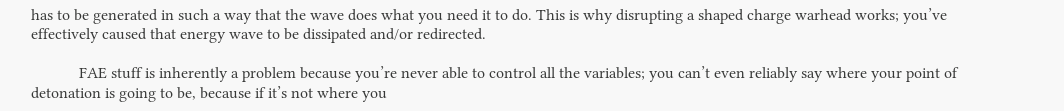has to be generated in such a way that the wave does what you need it to do. This is why disrupting a shaped charge warhead works; you’ve effectively caused that energy wave to be dissipated and/or redirected.

            FAE stuff is inherently a problem because you’re never able to control all the variables; you can’t even reliably say where your point of detonation is going to be, because if it’s not where you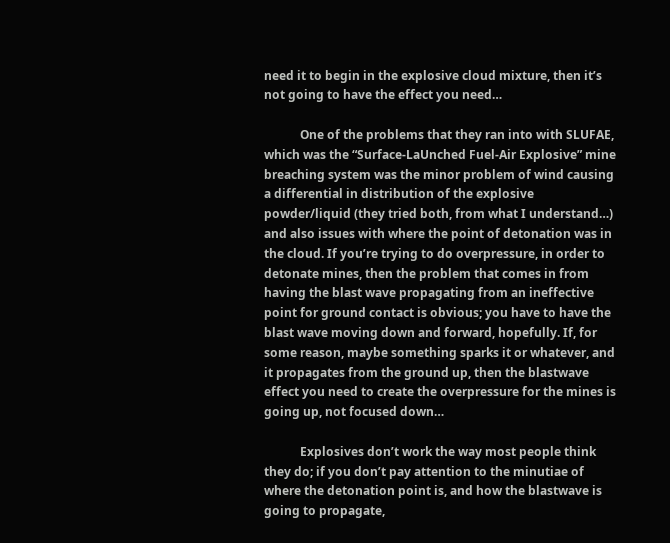need it to begin in the explosive cloud mixture, then it’s not going to have the effect you need…

            One of the problems that they ran into with SLUFAE, which was the “Surface-LaUnched Fuel-Air Explosive” mine breaching system was the minor problem of wind causing a differential in distribution of the explosive powder/liquid (they tried both, from what I understand…) and also issues with where the point of detonation was in the cloud. If you’re trying to do overpressure, in order to detonate mines, then the problem that comes in from having the blast wave propagating from an ineffective point for ground contact is obvious; you have to have the blast wave moving down and forward, hopefully. If, for some reason, maybe something sparks it or whatever, and it propagates from the ground up, then the blastwave effect you need to create the overpressure for the mines is going up, not focused down…

            Explosives don’t work the way most people think they do; if you don’t pay attention to the minutiae of where the detonation point is, and how the blastwave is going to propagate,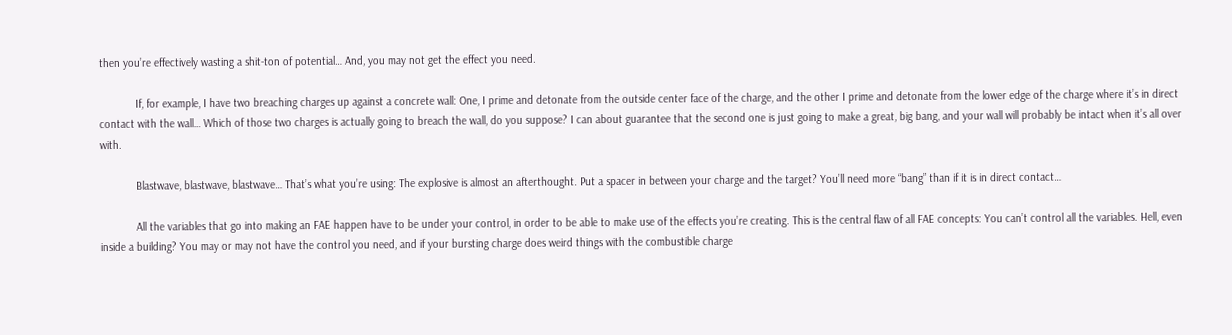then you’re effectively wasting a shit-ton of potential… And, you may not get the effect you need.

            If, for example, I have two breaching charges up against a concrete wall: One, I prime and detonate from the outside center face of the charge, and the other I prime and detonate from the lower edge of the charge where it’s in direct contact with the wall… Which of those two charges is actually going to breach the wall, do you suppose? I can about guarantee that the second one is just going to make a great, big bang, and your wall will probably be intact when it’s all over with.

            Blastwave, blastwave, blastwave… That’s what you’re using: The explosive is almost an afterthought. Put a spacer in between your charge and the target? You’ll need more “bang” than if it is in direct contact…

            All the variables that go into making an FAE happen have to be under your control, in order to be able to make use of the effects you’re creating. This is the central flaw of all FAE concepts: You can’t control all the variables. Hell, even inside a building? You may or may not have the control you need, and if your bursting charge does weird things with the combustible charge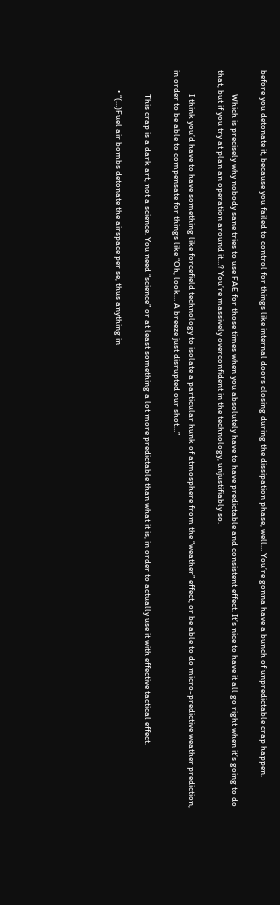before you detonate it, because you failed to control for things like internal doors closing during the dissipation phase, well… You’re gonna have a bunch of unpredictable crap happen.

            Which is precisely why nobody sane tries to use FAE for those times when you absolutely have to have predictable and consistent effect. It’s nice to have it all go right when it’s going to do that, but if you try at plan an operation around it…? You’re massively overconfident in the technology, unjustifiably so.

            I think you’d have to have something like forcefield technology to isolate a particular hunk of atmosphere from the “weather” effect, or be able to do micro-predictive weather prediction, in order to be able to compensate for things like “Oh, look… A breeze just disrupted our shot…”

            This crap is a dark art, not a science. You need “science” or at least something a lot more predictable than what it is, in order to actually use it with effective tactical effect.

          • “(…)Fuel air bombs detonate the airspace per se, thus anything in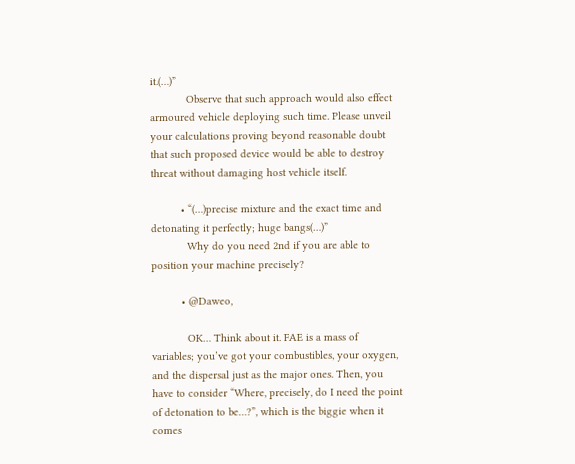it.(…)”
            Observe that such approach would also effect armoured vehicle deploying such time. Please unveil your calculations proving beyond reasonable doubt that such proposed device would be able to destroy threat without damaging host vehicle itself.

          • “(…)precise mixture and the exact time and detonating it perfectly; huge bangs(…)”
            Why do you need 2nd if you are able to position your machine precisely?

          • @Daweo,

            OK… Think about it. FAE is a mass of variables; you’ve got your combustibles, your oxygen, and the dispersal just as the major ones. Then, you have to consider “Where, precisely, do I need the point of detonation to be…?”, which is the biggie when it comes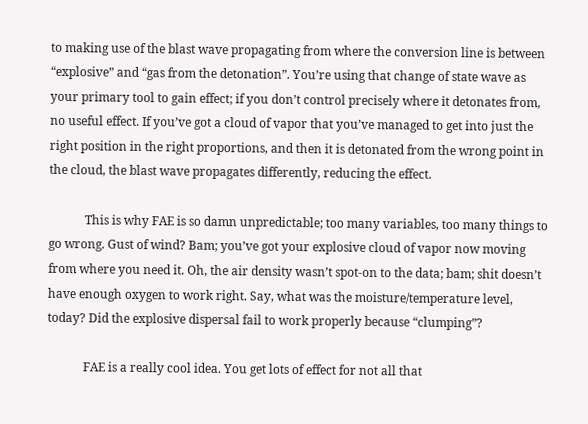to making use of the blast wave propagating from where the conversion line is between “explosive” and “gas from the detonation”. You’re using that change of state wave as your primary tool to gain effect; if you don’t control precisely where it detonates from, no useful effect. If you’ve got a cloud of vapor that you’ve managed to get into just the right position in the right proportions, and then it is detonated from the wrong point in the cloud, the blast wave propagates differently, reducing the effect.

            This is why FAE is so damn unpredictable; too many variables, too many things to go wrong. Gust of wind? Bam; you’ve got your explosive cloud of vapor now moving from where you need it. Oh, the air density wasn’t spot-on to the data; bam; shit doesn’t have enough oxygen to work right. Say, what was the moisture/temperature level, today? Did the explosive dispersal fail to work properly because “clumping”?

            FAE is a really cool idea. You get lots of effect for not all that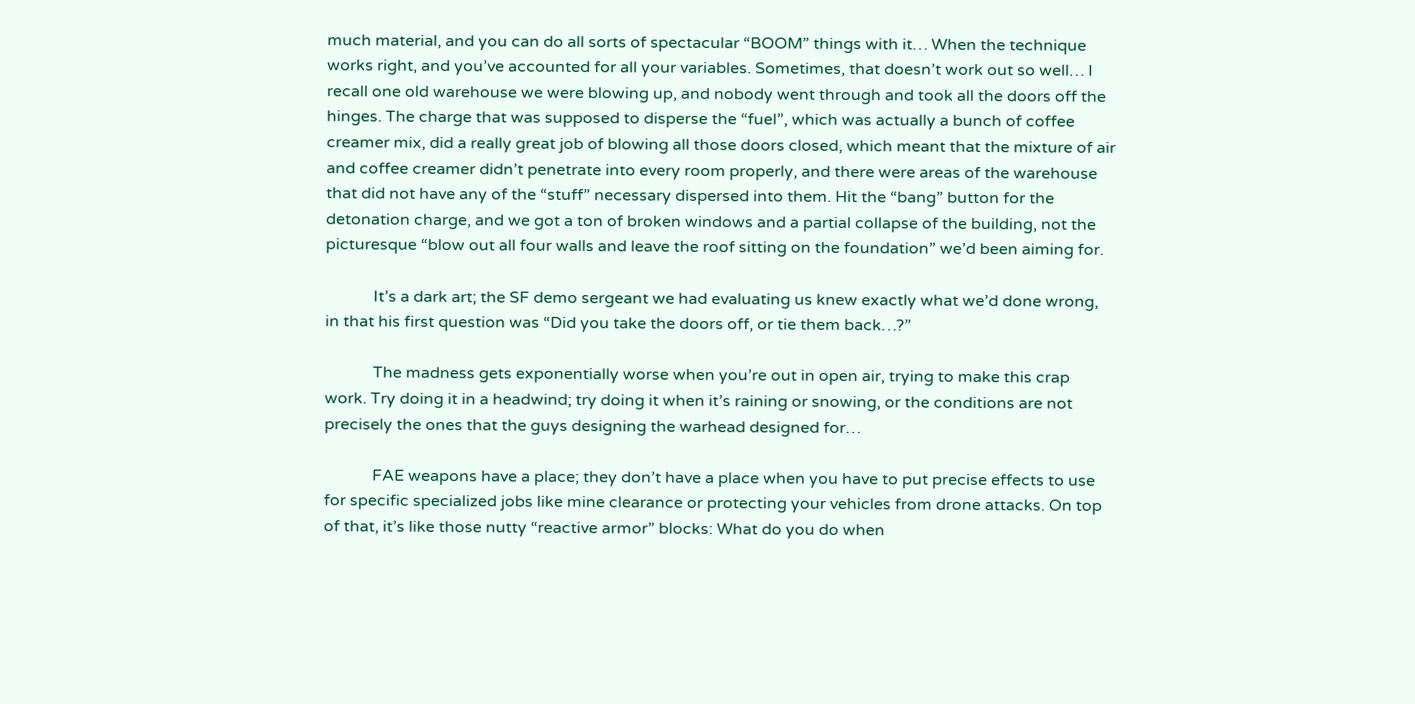much material, and you can do all sorts of spectacular “BOOM” things with it… When the technique works right, and you’ve accounted for all your variables. Sometimes, that doesn’t work out so well… I recall one old warehouse we were blowing up, and nobody went through and took all the doors off the hinges. The charge that was supposed to disperse the “fuel”, which was actually a bunch of coffee creamer mix, did a really great job of blowing all those doors closed, which meant that the mixture of air and coffee creamer didn’t penetrate into every room properly, and there were areas of the warehouse that did not have any of the “stuff” necessary dispersed into them. Hit the “bang” button for the detonation charge, and we got a ton of broken windows and a partial collapse of the building, not the picturesque “blow out all four walls and leave the roof sitting on the foundation” we’d been aiming for.

            It’s a dark art; the SF demo sergeant we had evaluating us knew exactly what we’d done wrong, in that his first question was “Did you take the doors off, or tie them back…?”

            The madness gets exponentially worse when you’re out in open air, trying to make this crap work. Try doing it in a headwind; try doing it when it’s raining or snowing, or the conditions are not precisely the ones that the guys designing the warhead designed for…

            FAE weapons have a place; they don’t have a place when you have to put precise effects to use for specific specialized jobs like mine clearance or protecting your vehicles from drone attacks. On top of that, it’s like those nutty “reactive armor” blocks: What do you do when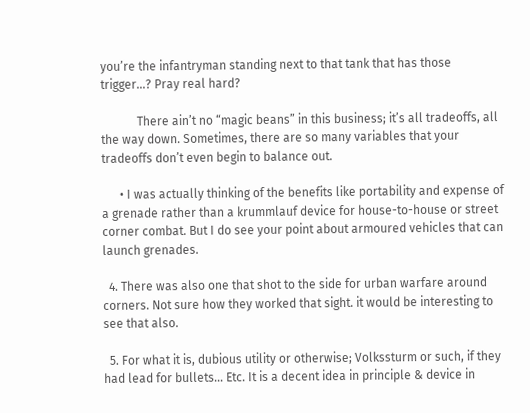you’re the infantryman standing next to that tank that has those trigger…? Pray real hard?

            There ain’t no “magic beans” in this business; it’s all tradeoffs, all the way down. Sometimes, there are so many variables that your tradeoffs don’t even begin to balance out.

      • I was actually thinking of the benefits like portability and expense of a grenade rather than a krummlauf device for house-to-house or street corner combat. But I do see your point about armoured vehicles that can launch grenades.

  4. There was also one that shot to the side for urban warfare around corners. Not sure how they worked that sight. it would be interesting to see that also.

  5. For what it is, dubious utility or otherwise; Volkssturm or such, if they had lead for bullets… Etc. It is a decent idea in principle & device in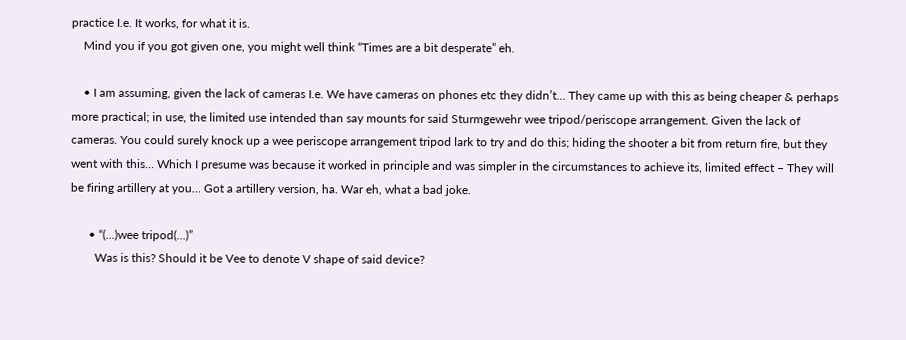practice I.e. It works, for what it is.
    Mind you if you got given one, you might well think “Times are a bit desperate” eh.

    • I am assuming, given the lack of cameras I.e. We have cameras on phones etc they didn’t… They came up with this as being cheaper & perhaps more practical; in use, the limited use intended than say mounts for said Sturmgewehr wee tripod/periscope arrangement. Given the lack of cameras. You could surely knock up a wee periscope arrangement tripod lark to try and do this; hiding the shooter a bit from return fire, but they went with this… Which I presume was because it worked in principle and was simpler in the circumstances to achieve its, limited effect – They will be firing artillery at you… Got a artillery version, ha. War eh, what a bad joke.

      • “(…)wee tripod(…)”
        Was is this? Should it be Vee to denote V shape of said device?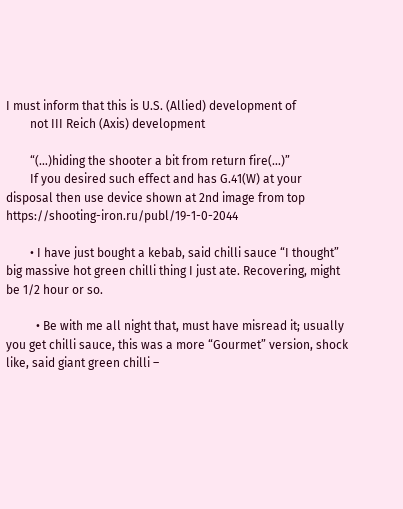I must inform that this is U.S. (Allied) development of
        not III Reich (Axis) development

        “(…)hiding the shooter a bit from return fire(…)”
        If you desired such effect and has G.41(W) at your disposal then use device shown at 2nd image from top https://shooting-iron.ru/publ/19-1-0-2044

        • I have just bought a kebab, said chilli sauce “I thought” big massive hot green chilli thing I just ate. Recovering, might be 1/2 hour or so.

          • Be with me all night that, must have misread it; usually you get chilli sauce, this was a more “Gourmet” version, shock like, said giant green chilli –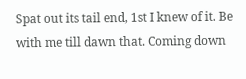Spat out its tail end, 1st I knew of it. Be with me till dawn that. Coming down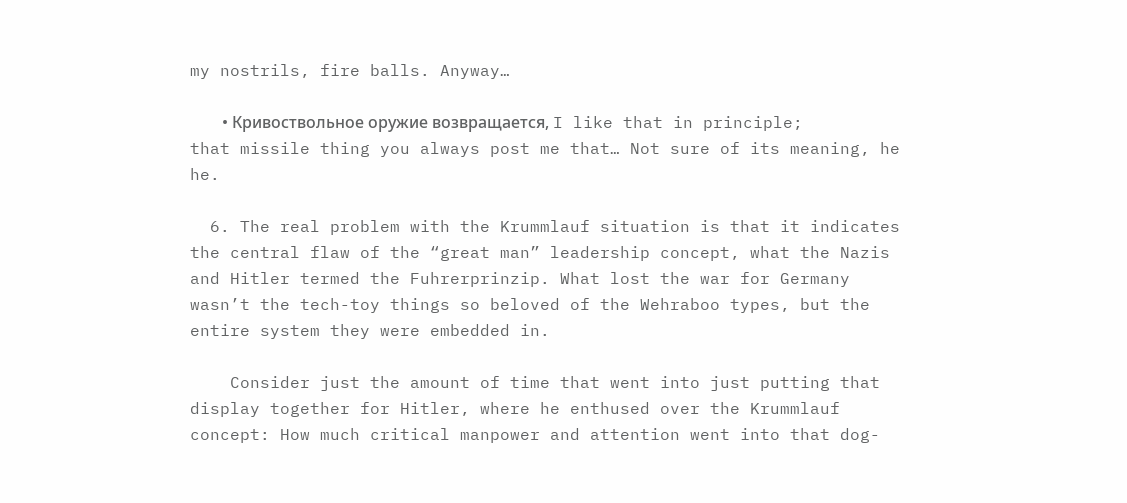my nostrils, fire balls. Anyway…

        • Кривоствольное оружие возвращается, I like that in principle; that missile thing you always post me that… Not sure of its meaning, he he.

  6. The real problem with the Krummlauf situation is that it indicates the central flaw of the “great man” leadership concept, what the Nazis and Hitler termed the Fuhrerprinzip. What lost the war for Germany wasn’t the tech-toy things so beloved of the Wehraboo types, but the entire system they were embedded in.

    Consider just the amount of time that went into just putting that display together for Hitler, where he enthused over the Krummlauf concept: How much critical manpower and attention went into that dog-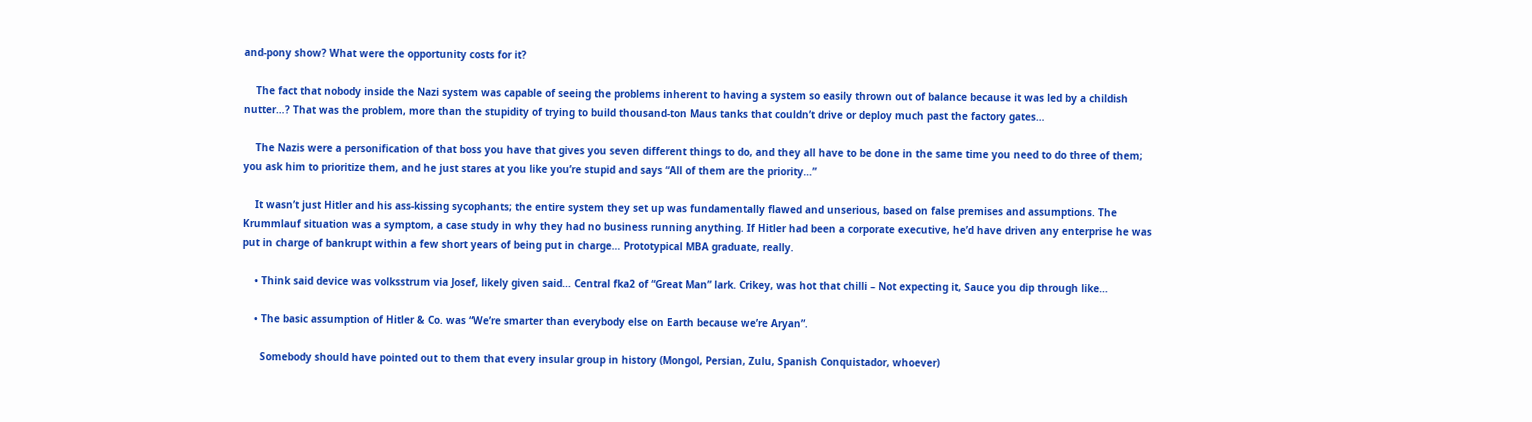and-pony show? What were the opportunity costs for it?

    The fact that nobody inside the Nazi system was capable of seeing the problems inherent to having a system so easily thrown out of balance because it was led by a childish nutter…? That was the problem, more than the stupidity of trying to build thousand-ton Maus tanks that couldn’t drive or deploy much past the factory gates…

    The Nazis were a personification of that boss you have that gives you seven different things to do, and they all have to be done in the same time you need to do three of them; you ask him to prioritize them, and he just stares at you like you’re stupid and says “All of them are the priority…”

    It wasn’t just Hitler and his ass-kissing sycophants; the entire system they set up was fundamentally flawed and unserious, based on false premises and assumptions. The Krummlauf situation was a symptom, a case study in why they had no business running anything. If Hitler had been a corporate executive, he’d have driven any enterprise he was put in charge of bankrupt within a few short years of being put in charge… Prototypical MBA graduate, really.

    • Think said device was volksstrum via Josef, likely given said… Central fka2 of “Great Man” lark. Crikey, was hot that chilli – Not expecting it, Sauce you dip through like…

    • The basic assumption of Hitler & Co. was “We’re smarter than everybody else on Earth because we’re Aryan”.

      Somebody should have pointed out to them that every insular group in history (Mongol, Persian, Zulu, Spanish Conquistador, whoever)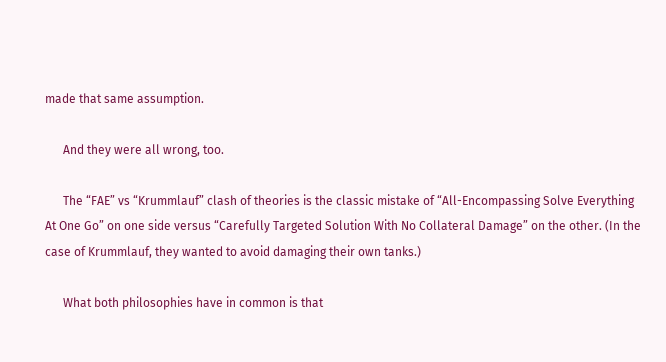made that same assumption.

      And they were all wrong, too.

      The “FAE” vs “Krummlauf” clash of theories is the classic mistake of “All-Encompassing Solve Everything At One Go” on one side versus “Carefully Targeted Solution With No Collateral Damage” on the other. (In the case of Krummlauf, they wanted to avoid damaging their own tanks.)

      What both philosophies have in common is that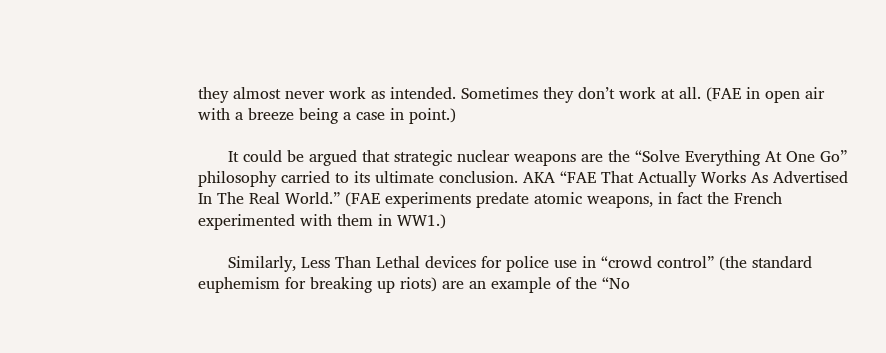they almost never work as intended. Sometimes they don’t work at all. (FAE in open air with a breeze being a case in point.)

      It could be argued that strategic nuclear weapons are the “Solve Everything At One Go” philosophy carried to its ultimate conclusion. AKA “FAE That Actually Works As Advertised In The Real World.” (FAE experiments predate atomic weapons, in fact the French experimented with them in WW1.)

      Similarly, Less Than Lethal devices for police use in “crowd control” (the standard euphemism for breaking up riots) are an example of the “No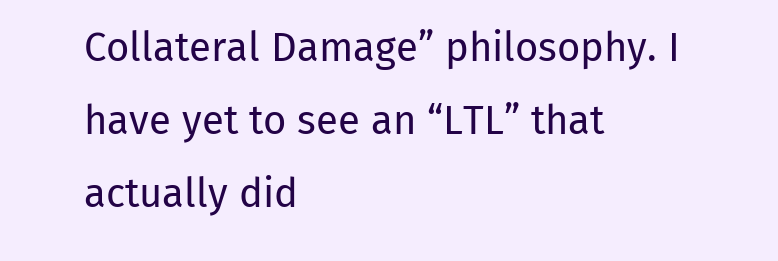Collateral Damage” philosophy. I have yet to see an “LTL” that actually did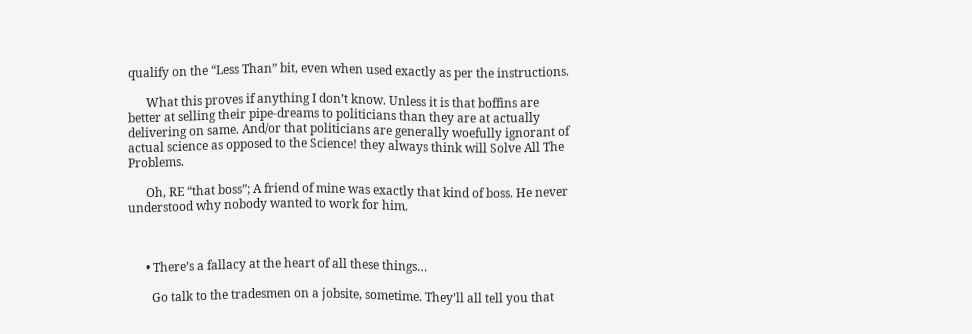qualify on the “Less Than” bit, even when used exactly as per the instructions.

      What this proves if anything I don’t know. Unless it is that boffins are better at selling their pipe-dreams to politicians than they are at actually delivering on same. And/or that politicians are generally woefully ignorant of actual science as opposed to the Science! they always think will Solve All The Problems.

      Oh, RE “that boss”; A friend of mine was exactly that kind of boss. He never understood why nobody wanted to work for him.



      • There’s a fallacy at the heart of all these things…

        Go talk to the tradesmen on a jobsite, sometime. They’ll all tell you that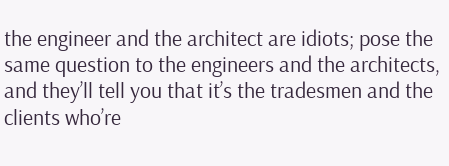the engineer and the architect are idiots; pose the same question to the engineers and the architects, and they’ll tell you that it’s the tradesmen and the clients who’re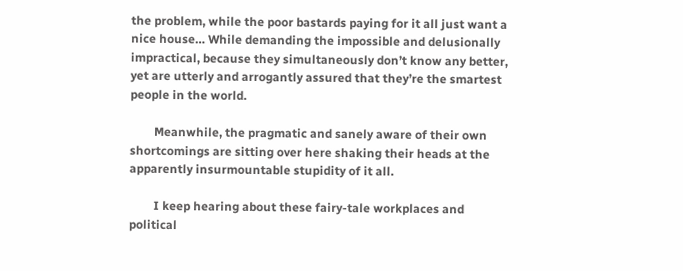the problem, while the poor bastards paying for it all just want a nice house… While demanding the impossible and delusionally impractical, because they simultaneously don’t know any better, yet are utterly and arrogantly assured that they’re the smartest people in the world.

        Meanwhile, the pragmatic and sanely aware of their own shortcomings are sitting over here shaking their heads at the apparently insurmountable stupidity of it all.

        I keep hearing about these fairy-tale workplaces and political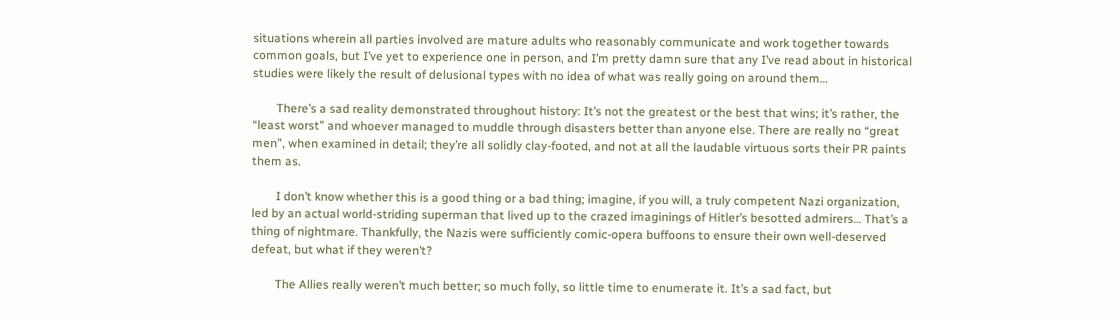situations wherein all parties involved are mature adults who reasonably communicate and work together towards common goals, but I’ve yet to experience one in person, and I’m pretty damn sure that any I’ve read about in historical studies were likely the result of delusional types with no idea of what was really going on around them…

        There’s a sad reality demonstrated throughout history: It’s not the greatest or the best that wins; it’s rather, the “least worst” and whoever managed to muddle through disasters better than anyone else. There are really no “great men”, when examined in detail; they’re all solidly clay-footed, and not at all the laudable virtuous sorts their PR paints them as.

        I don’t know whether this is a good thing or a bad thing; imagine, if you will, a truly competent Nazi organization, led by an actual world-striding superman that lived up to the crazed imaginings of Hitler’s besotted admirers… That’s a thing of nightmare. Thankfully, the Nazis were sufficiently comic-opera buffoons to ensure their own well-deserved defeat, but what if they weren’t?

        The Allies really weren’t much better; so much folly, so little time to enumerate it. It’s a sad fact, but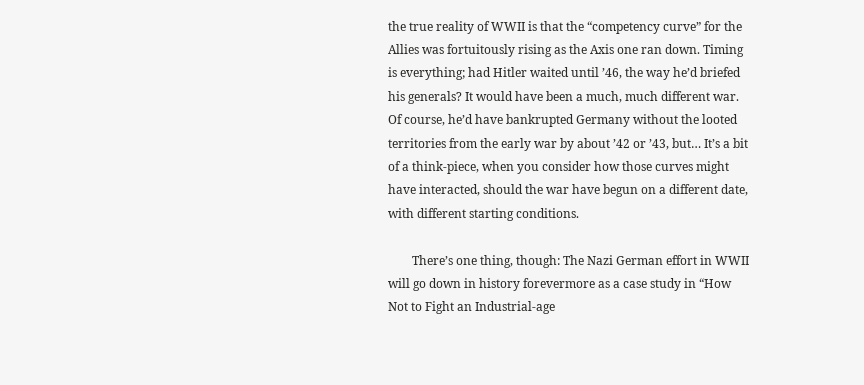the true reality of WWII is that the “competency curve” for the Allies was fortuitously rising as the Axis one ran down. Timing is everything; had Hitler waited until ’46, the way he’d briefed his generals? It would have been a much, much different war. Of course, he’d have bankrupted Germany without the looted territories from the early war by about ’42 or ’43, but… It’s a bit of a think-piece, when you consider how those curves might have interacted, should the war have begun on a different date, with different starting conditions.

        There’s one thing, though: The Nazi German effort in WWII will go down in history forevermore as a case study in “How Not to Fight an Industrial-age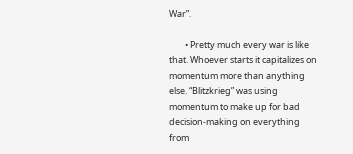War”.

        • Pretty much every war is like that. Whoever starts it capitalizes on momentum more than anything else. “Blitzkrieg” was using momentum to make up for bad decision-making on everything from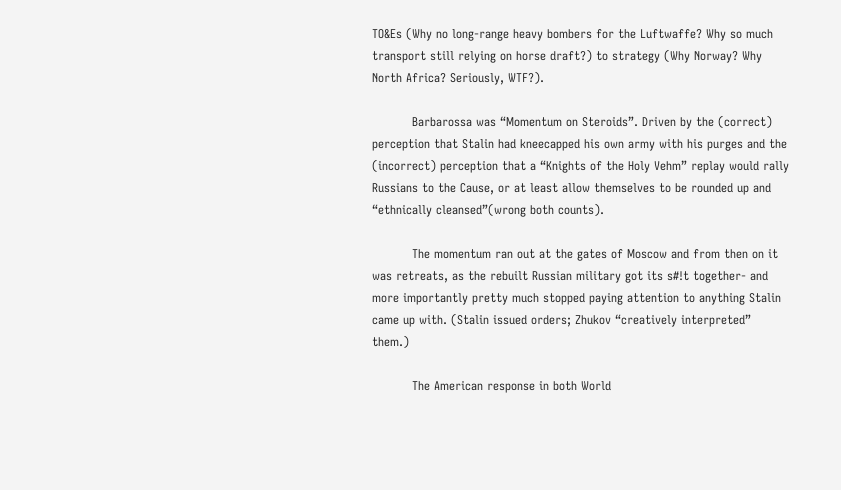TO&Es (Why no long-range heavy bombers for the Luftwaffe? Why so much transport still relying on horse draft?) to strategy (Why Norway? Why North Africa? Seriously, WTF?).

          Barbarossa was “Momentum on Steroids”. Driven by the (correct) perception that Stalin had kneecapped his own army with his purges and the (incorrect) perception that a “Knights of the Holy Vehm” replay would rally Russians to the Cause, or at least allow themselves to be rounded up and “ethnically cleansed”(wrong both counts).

          The momentum ran out at the gates of Moscow and from then on it was retreats, as the rebuilt Russian military got its s#!t together- and more importantly pretty much stopped paying attention to anything Stalin came up with. (Stalin issued orders; Zhukov “creatively interpreted” them.)

          The American response in both World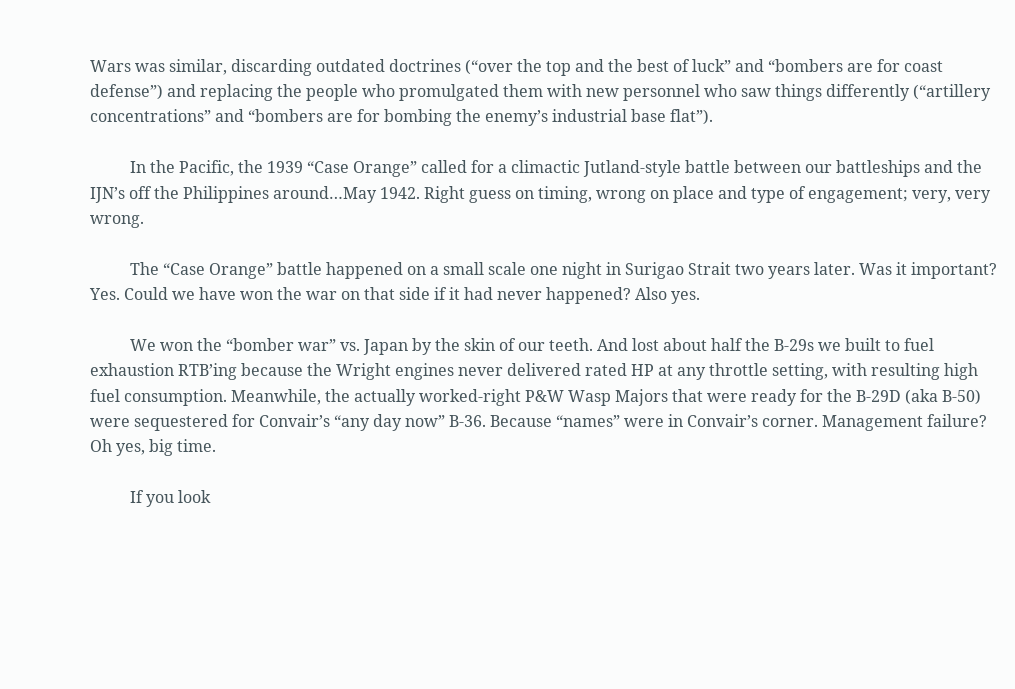Wars was similar, discarding outdated doctrines (“over the top and the best of luck” and “bombers are for coast defense”) and replacing the people who promulgated them with new personnel who saw things differently (“artillery concentrations” and “bombers are for bombing the enemy’s industrial base flat”).

          In the Pacific, the 1939 “Case Orange” called for a climactic Jutland-style battle between our battleships and the IJN’s off the Philippines around…May 1942. Right guess on timing, wrong on place and type of engagement; very, very wrong.

          The “Case Orange” battle happened on a small scale one night in Surigao Strait two years later. Was it important? Yes. Could we have won the war on that side if it had never happened? Also yes.

          We won the “bomber war” vs. Japan by the skin of our teeth. And lost about half the B-29s we built to fuel exhaustion RTB’ing because the Wright engines never delivered rated HP at any throttle setting, with resulting high fuel consumption. Meanwhile, the actually worked-right P&W Wasp Majors that were ready for the B-29D (aka B-50) were sequestered for Convair’s “any day now” B-36. Because “names” were in Convair’s corner. Management failure? Oh yes, big time.

          If you look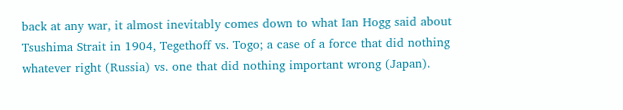back at any war, it almost inevitably comes down to what Ian Hogg said about Tsushima Strait in 1904, Tegethoff vs. Togo; a case of a force that did nothing whatever right (Russia) vs. one that did nothing important wrong (Japan).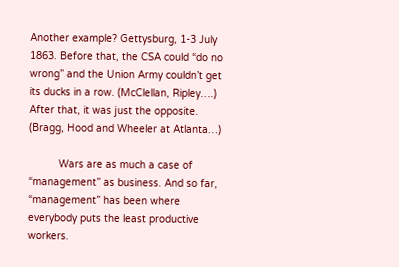Another example? Gettysburg, 1-3 July 1863. Before that, the CSA could “do no wrong” and the Union Army couldn’t get its ducks in a row. (McClellan, Ripley….) After that, it was just the opposite. (Bragg, Hood and Wheeler at Atlanta…)

          Wars are as much a case of “management” as business. And so far, “management” has been where everybody puts the least productive workers.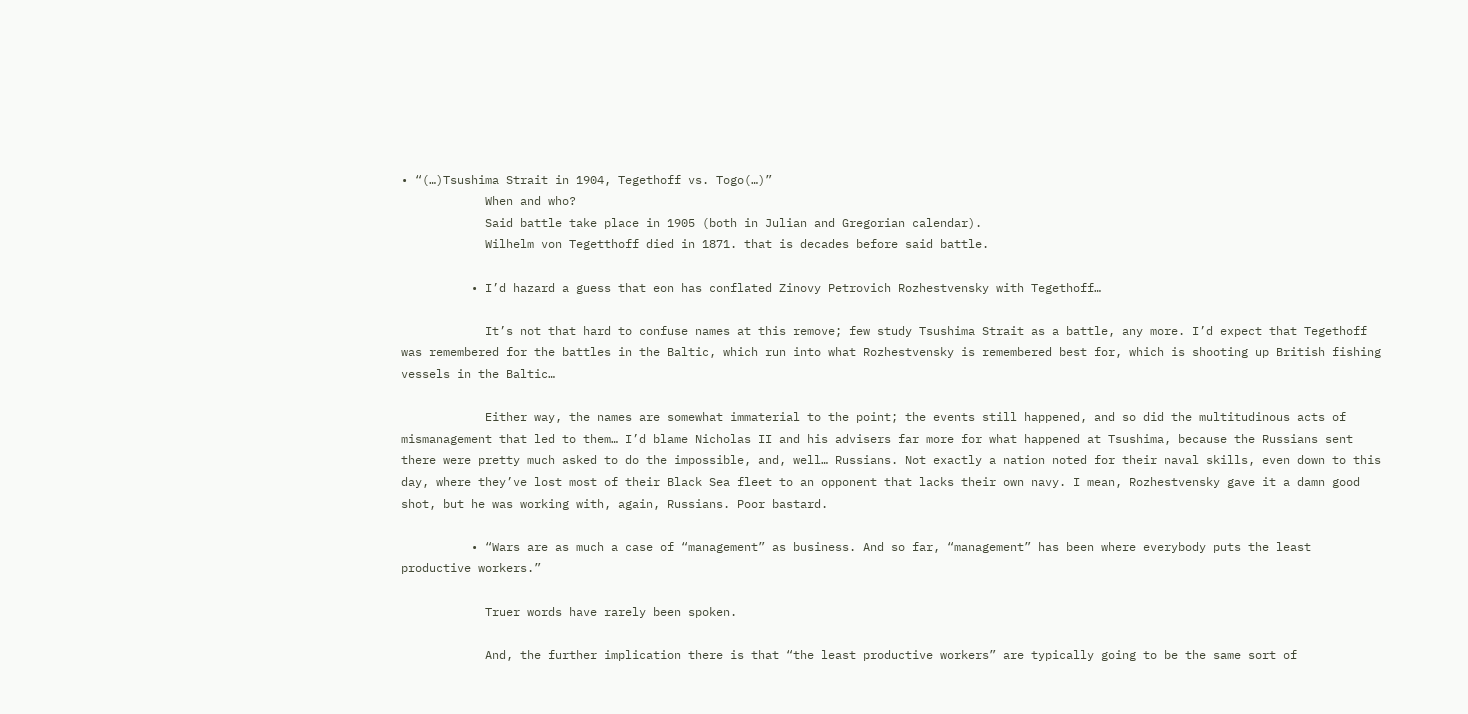• “(…)Tsushima Strait in 1904, Tegethoff vs. Togo(…)”
            When and who?
            Said battle take place in 1905 (both in Julian and Gregorian calendar).
            Wilhelm von Tegetthoff died in 1871. that is decades before said battle.

          • I’d hazard a guess that eon has conflated Zinovy Petrovich Rozhestvensky with Tegethoff…

            It’s not that hard to confuse names at this remove; few study Tsushima Strait as a battle, any more. I’d expect that Tegethoff was remembered for the battles in the Baltic, which run into what Rozhestvensky is remembered best for, which is shooting up British fishing vessels in the Baltic…

            Either way, the names are somewhat immaterial to the point; the events still happened, and so did the multitudinous acts of mismanagement that led to them… I’d blame Nicholas II and his advisers far more for what happened at Tsushima, because the Russians sent there were pretty much asked to do the impossible, and, well… Russians. Not exactly a nation noted for their naval skills, even down to this day, where they’ve lost most of their Black Sea fleet to an opponent that lacks their own navy. I mean, Rozhestvensky gave it a damn good shot, but he was working with, again, Russians. Poor bastard.

          • “Wars are as much a case of “management” as business. And so far, “management” has been where everybody puts the least productive workers.”

            Truer words have rarely been spoken.

            And, the further implication there is that “the least productive workers” are typically going to be the same sort of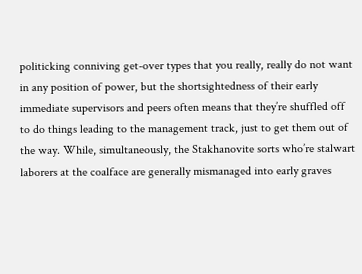politicking conniving get-over types that you really, really do not want in any position of power, but the shortsightedness of their early immediate supervisors and peers often means that they’re shuffled off to do things leading to the management track, just to get them out of the way. While, simultaneously, the Stakhanovite sorts who’re stalwart laborers at the coalface are generally mismanaged into early graves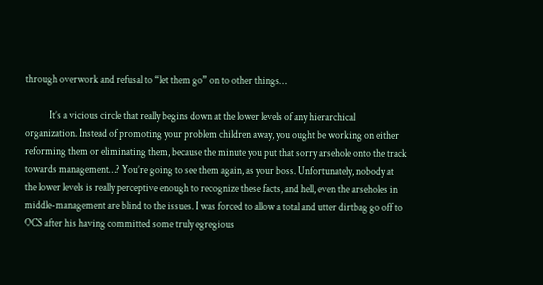through overwork and refusal to “let them go” on to other things…

            It’s a vicious circle that really begins down at the lower levels of any hierarchical organization. Instead of promoting your problem children away, you ought be working on either reforming them or eliminating them, because the minute you put that sorry arsehole onto the track towards management…? You’re going to see them again, as your boss. Unfortunately, nobody at the lower levels is really perceptive enough to recognize these facts, and hell, even the arseholes in middle-management are blind to the issues. I was forced to allow a total and utter dirtbag go off to OCS after his having committed some truly egregious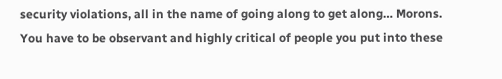security violations, all in the name of going along to get along… Morons. You have to be observant and highly critical of people you put into these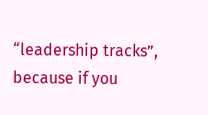“leadership tracks”, because if you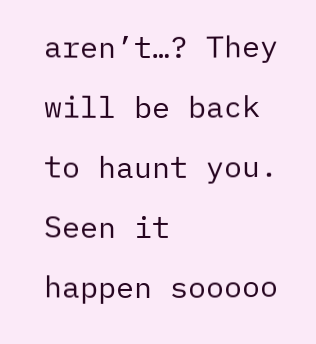aren’t…? They will be back to haunt you. Seen it happen sooooo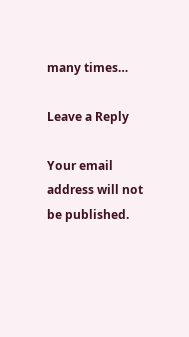many times…

Leave a Reply

Your email address will not be published.